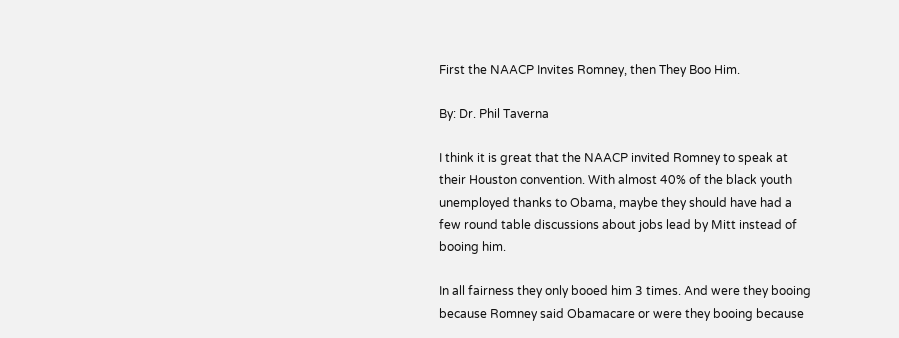First the NAACP Invites Romney, then They Boo Him.

By: Dr. Phil Taverna

I think it is great that the NAACP invited Romney to speak at their Houston convention. With almost 40% of the black youth unemployed thanks to Obama, maybe they should have had a few round table discussions about jobs lead by Mitt instead of booing him.

In all fairness they only booed him 3 times. And were they booing because Romney said Obamacare or were they booing because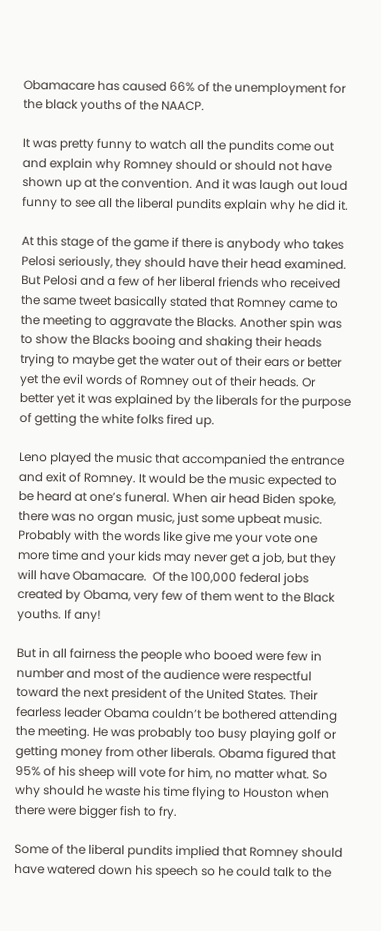Obamacare has caused 66% of the unemployment for the black youths of the NAACP.

It was pretty funny to watch all the pundits come out and explain why Romney should or should not have shown up at the convention. And it was laugh out loud funny to see all the liberal pundits explain why he did it.

At this stage of the game if there is anybody who takes Pelosi seriously, they should have their head examined. But Pelosi and a few of her liberal friends who received the same tweet basically stated that Romney came to the meeting to aggravate the Blacks. Another spin was to show the Blacks booing and shaking their heads trying to maybe get the water out of their ears or better yet the evil words of Romney out of their heads. Or better yet it was explained by the liberals for the purpose of getting the white folks fired up.

Leno played the music that accompanied the entrance and exit of Romney. It would be the music expected to be heard at one’s funeral. When air head Biden spoke, there was no organ music, just some upbeat music. Probably with the words like give me your vote one more time and your kids may never get a job, but they will have Obamacare.  Of the 100,000 federal jobs created by Obama, very few of them went to the Black youths. If any!

But in all fairness the people who booed were few in number and most of the audience were respectful toward the next president of the United States. Their fearless leader Obama couldn’t be bothered attending the meeting. He was probably too busy playing golf or getting money from other liberals. Obama figured that 95% of his sheep will vote for him, no matter what. So why should he waste his time flying to Houston when there were bigger fish to fry.

Some of the liberal pundits implied that Romney should have watered down his speech so he could talk to the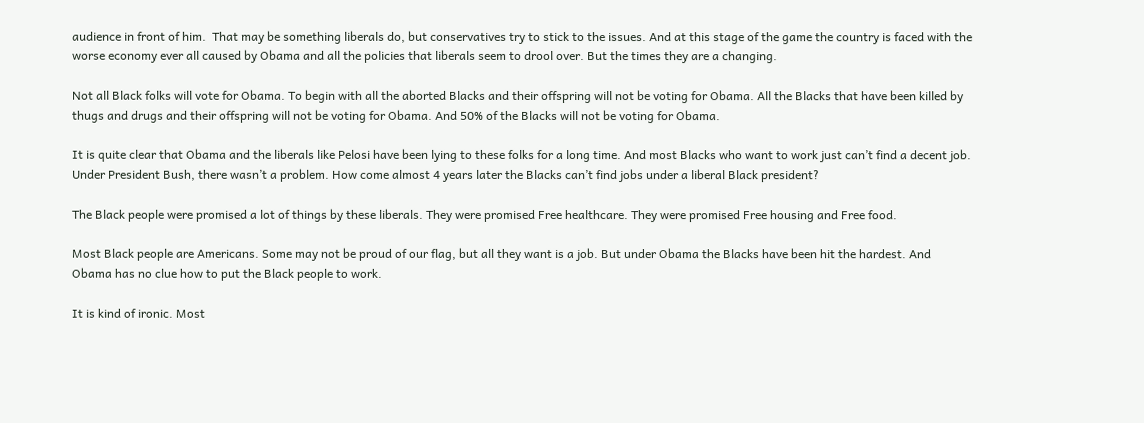audience in front of him.  That may be something liberals do, but conservatives try to stick to the issues. And at this stage of the game the country is faced with the worse economy ever all caused by Obama and all the policies that liberals seem to drool over. But the times they are a changing.

Not all Black folks will vote for Obama. To begin with all the aborted Blacks and their offspring will not be voting for Obama. All the Blacks that have been killed by thugs and drugs and their offspring will not be voting for Obama. And 50% of the Blacks will not be voting for Obama.

It is quite clear that Obama and the liberals like Pelosi have been lying to these folks for a long time. And most Blacks who want to work just can’t find a decent job. Under President Bush, there wasn’t a problem. How come almost 4 years later the Blacks can’t find jobs under a liberal Black president?

The Black people were promised a lot of things by these liberals. They were promised Free healthcare. They were promised Free housing and Free food.

Most Black people are Americans. Some may not be proud of our flag, but all they want is a job. But under Obama the Blacks have been hit the hardest. And Obama has no clue how to put the Black people to work.

It is kind of ironic. Most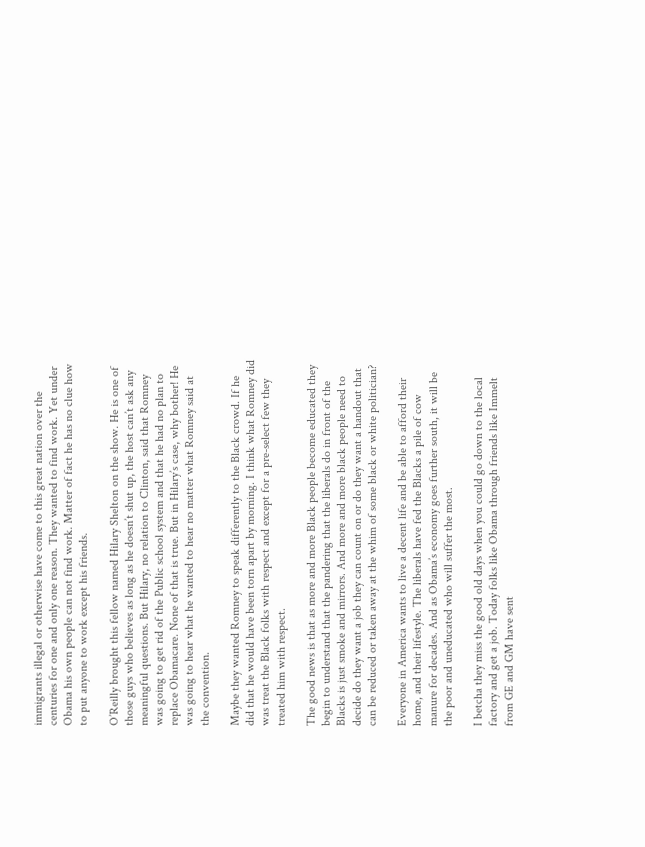immigrants illegal or otherwise have come to this great nation over the centuries for one and only one reason. They wanted to find work. Yet under Obama his own people can not find work. Matter of fact he has no clue how to put anyone to work except his friends.

O’Reilly brought this fellow named Hilary Shelton on the show. He is one of those guys who believes as long as he doesn’t shut up, the host can’t ask any meaningful questions. But Hilary, no relation to Clinton, said that Romney was going to get rid of the Public school system and that he had no plan to replace Obamacare. None of that is true. But in Hilary’s case, why bother! He was going to hear what he wanted to hear no matter what Romney said at the convention.

Maybe they wanted Romney to speak differently to the Black crowd. If he did that he would have been torn apart by morning. I think what Romney did was treat the Black folks with respect and except for a pre-select few they treated him with respect.

The good news is that as more and more Black people become educated they begin to understand that the pandering that the liberals do in front of the Blacks is just smoke and mirrors. And more and more black people need to decide do they want a job they can count on or do they want a handout that can be reduced or taken away at the whim of some black or white politician?

Everyone in America wants to live a decent life and be able to afford their home, and their lifestyle. The liberals have fed the Blacks a pile of cow manure for decades. And as Obama’s economy goes further south, it will be the poor and uneducated who will suffer the most.

I betcha they miss the good old days when you could go down to the local factory and get a job. Today folks like Obama through friends like Immelt from GE and GM have sent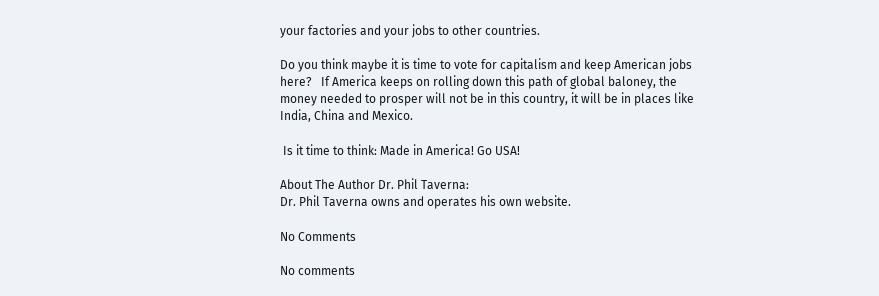your factories and your jobs to other countries.

Do you think maybe it is time to vote for capitalism and keep American jobs here?   If America keeps on rolling down this path of global baloney, the money needed to prosper will not be in this country, it will be in places like India, China and Mexico.

 Is it time to think: Made in America! Go USA!

About The Author Dr. Phil Taverna:
Dr. Phil Taverna owns and operates his own website.

No Comments

No comments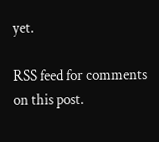yet.

RSS feed for comments on this post.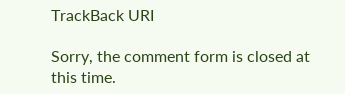TrackBack URI

Sorry, the comment form is closed at this time.